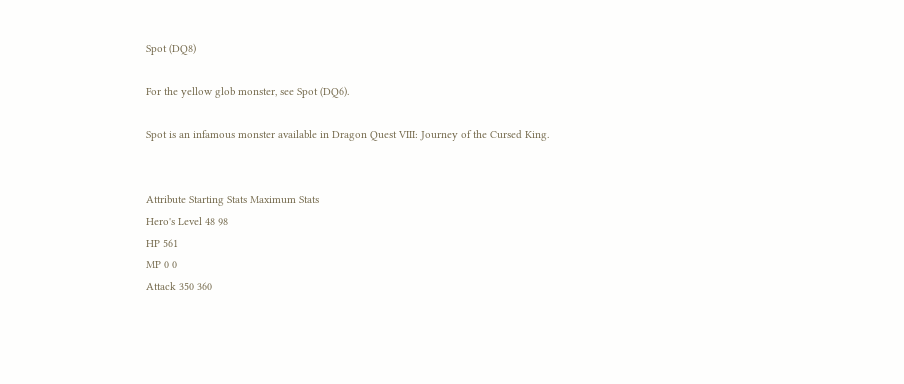Spot (DQ8)

For the yellow glob monster, see Spot (DQ6).

Spot is an infamous monster available in Dragon Quest VIII: Journey of the Cursed King.


Attribute Starting Stats Maximum Stats
Hero's Level 48 98
HP 561
MP 0 0
Attack 350 360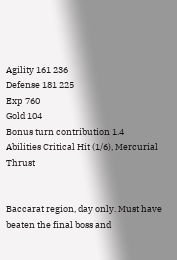Agility 161 236
Defense 181 225
Exp 760
Gold 104
Bonus turn contribution 1.4
Abilities Critical Hit (1/6), Mercurial Thrust


Baccarat region, day only. Must have beaten the final boss and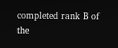completed rank B of the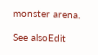monster arena.

See alsoEdit